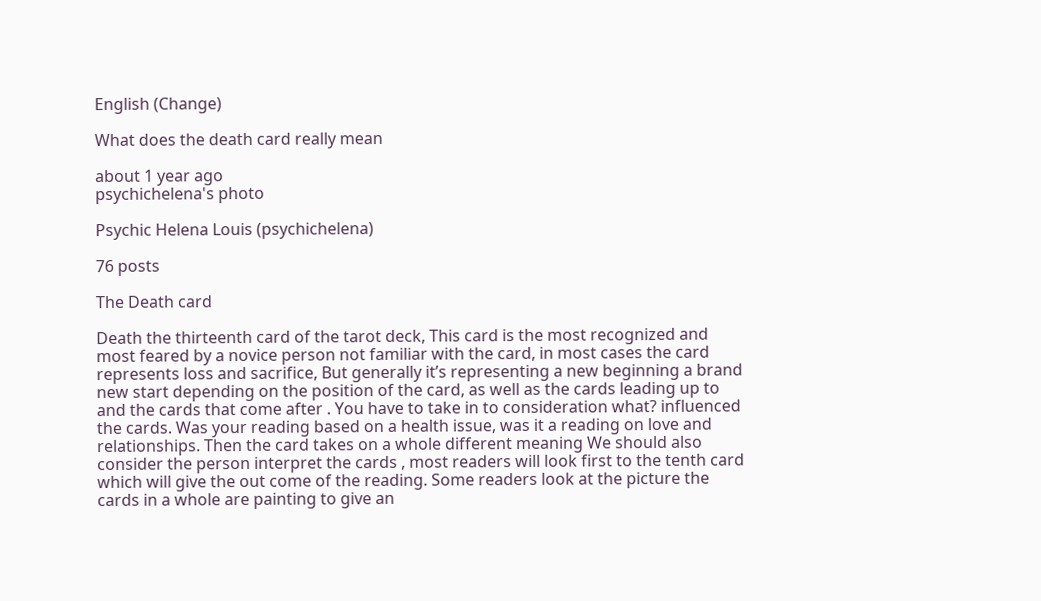English (Change)

What does the death card really mean

about 1 year ago
psychichelena's photo

Psychic Helena Louis (psychichelena)

76 posts

The Death card

Death the thirteenth card of the tarot deck, This card is the most recognized and most feared by a novice person not familiar with the card, in most cases the card represents loss and sacrifice, But generally it’s representing a new beginning a brand new start depending on the position of the card, as well as the cards leading up to and the cards that come after . You have to take in to consideration what? influenced the cards. Was your reading based on a health issue, was it a reading on love and relationships. Then the card takes on a whole different meaning We should also consider the person interpret the cards , most readers will look first to the tenth card which will give the out come of the reading. Some readers look at the picture the cards in a whole are painting to give an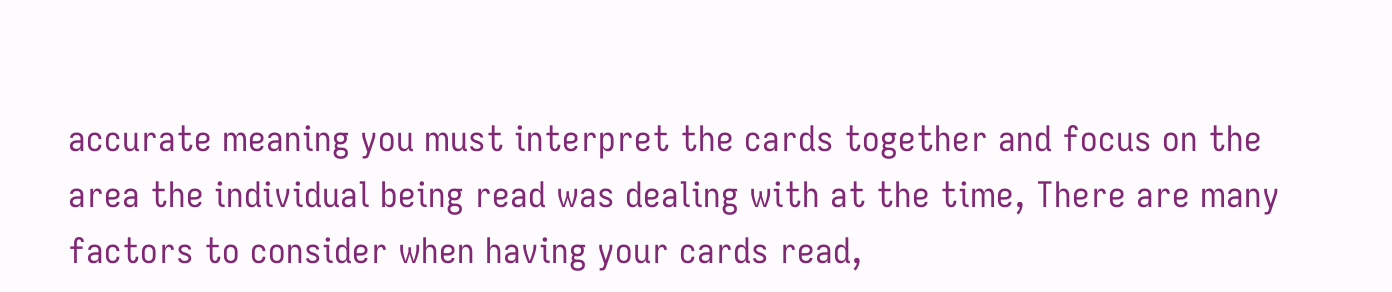accurate meaning you must interpret the cards together and focus on the area the individual being read was dealing with at the time, There are many factors to consider when having your cards read,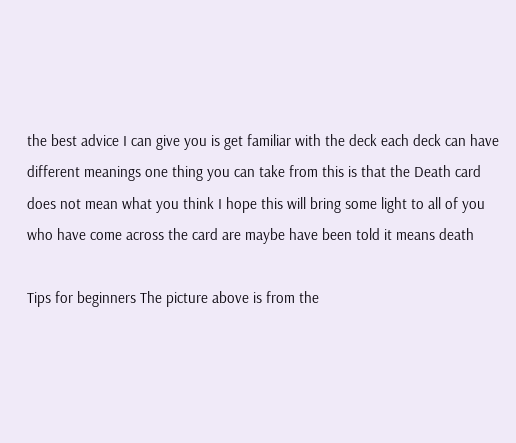the best advice I can give you is get familiar with the deck each deck can have different meanings one thing you can take from this is that the Death card does not mean what you think I hope this will bring some light to all of you who have come across the card are maybe have been told it means death

Tips for beginners The picture above is from the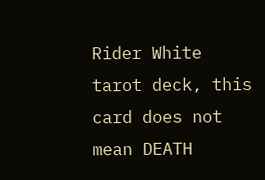Rider White tarot deck, this card does not mean DEATH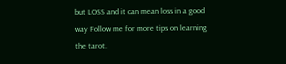but LOSS and it can mean loss in a good way Follow me for more tips on learning the tarot.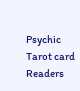Psychic Tarot card Readers